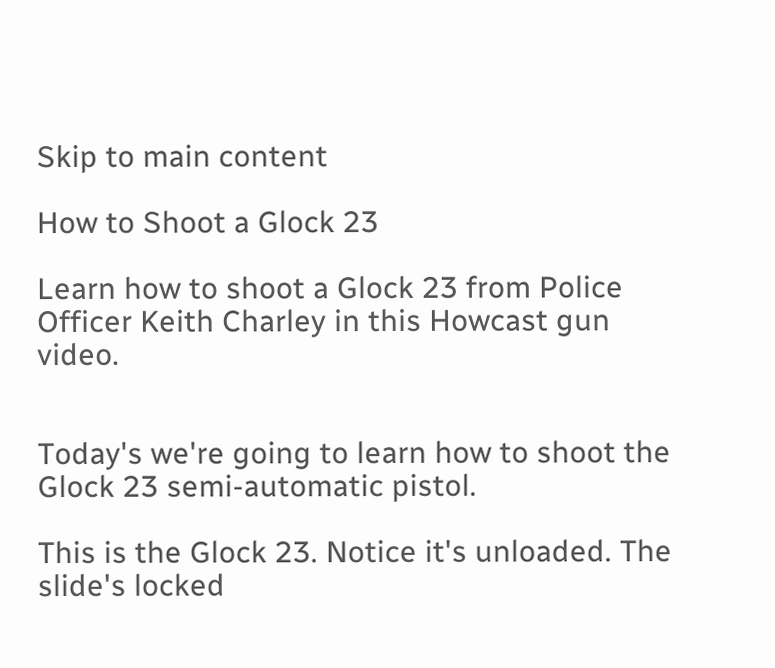Skip to main content

How to Shoot a Glock 23

Learn how to shoot a Glock 23 from Police Officer Keith Charley in this Howcast gun video.


Today's we're going to learn how to shoot the Glock 23 semi-automatic pistol.

This is the Glock 23. Notice it's unloaded. The slide's locked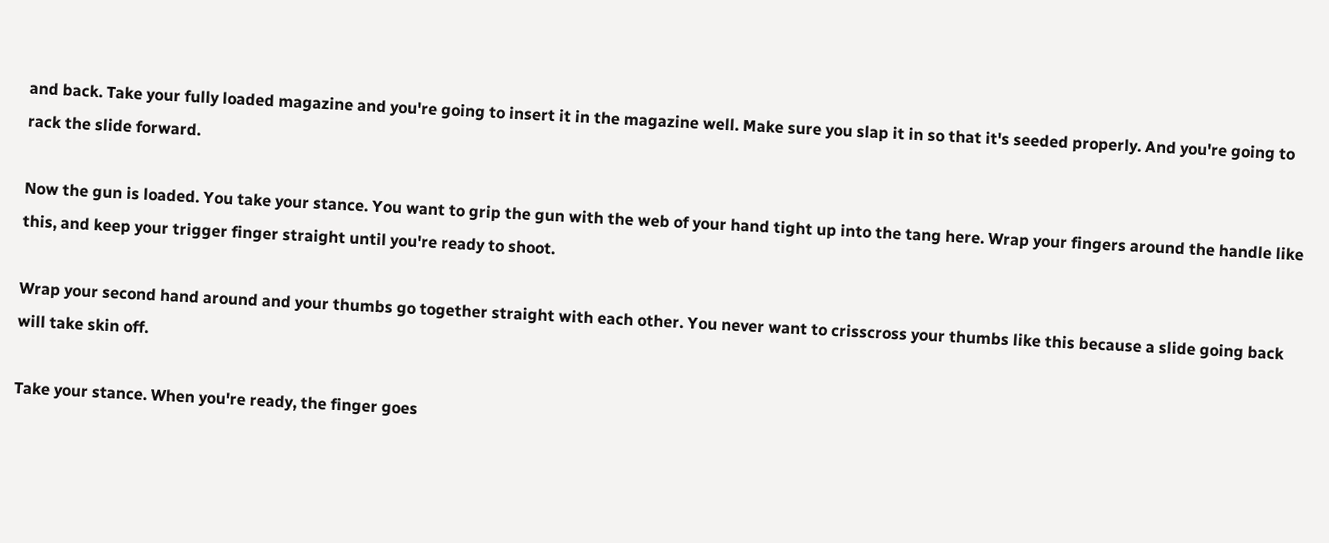and back. Take your fully loaded magazine and you're going to insert it in the magazine well. Make sure you slap it in so that it's seeded properly. And you're going to rack the slide forward.

Now the gun is loaded. You take your stance. You want to grip the gun with the web of your hand tight up into the tang here. Wrap your fingers around the handle like this, and keep your trigger finger straight until you're ready to shoot.

Wrap your second hand around and your thumbs go together straight with each other. You never want to crisscross your thumbs like this because a slide going back will take skin off.

Take your stance. When you're ready, the finger goes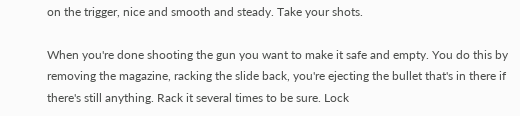on the trigger, nice and smooth and steady. Take your shots.

When you're done shooting the gun you want to make it safe and empty. You do this by removing the magazine, racking the slide back, you're ejecting the bullet that's in there if there's still anything. Rack it several times to be sure. Lock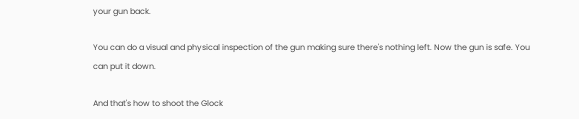your gun back.

You can do a visual and physical inspection of the gun making sure there's nothing left. Now the gun is safe. You can put it down.

And that's how to shoot the Glock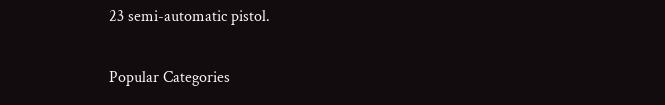23 semi-automatic pistol.

Popular Categories